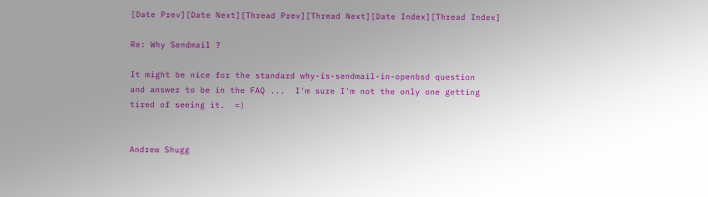[Date Prev][Date Next][Thread Prev][Thread Next][Date Index][Thread Index]

Re: Why Sendmail ?

It might be nice for the standard why-is-sendmail-in-openbsd question
and answer to be in the FAQ ...  I'm sure I'm not the only one getting
tired of seeing it.  =)


Andrew Shugg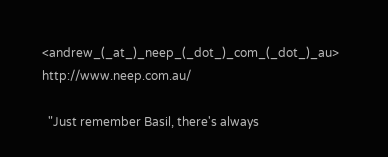<andrew_(_at_)_neep_(_dot_)_com_(_dot_)_au>                http://www.neep.com.au/

  "Just remember Basil, there's always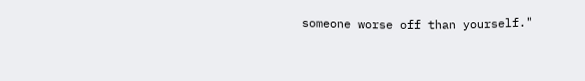someone worse off than yourself."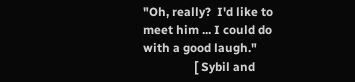"Oh, really?  I'd like to meet him ... I could do with a good laugh."
                 [ Sybil and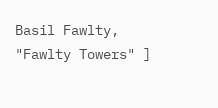Basil Fawlty, "Fawlty Towers" ]